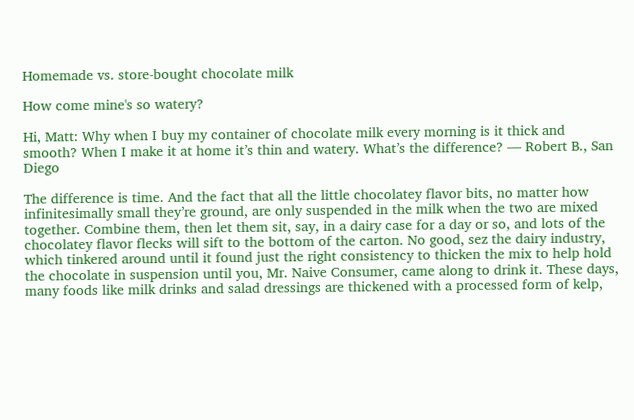Homemade vs. store-bought chocolate milk

How come mine's so watery?

Hi, Matt: Why when I buy my container of chocolate milk every morning is it thick and smooth? When I make it at home it’s thin and watery. What’s the difference? — Robert B., San Diego

The difference is time. And the fact that all the little chocolatey flavor bits, no matter how infinitesimally small they’re ground, are only suspended in the milk when the two are mixed together. Combine them, then let them sit, say, in a dairy case for a day or so, and lots of the chocolatey flavor flecks will sift to the bottom of the carton. No good, sez the dairy industry, which tinkered around until it found just the right consistency to thicken the mix to help hold the chocolate in suspension until you, Mr. Naive Consumer, came along to drink it. These days, many foods like milk drinks and salad dressings are thickened with a processed form of kelp,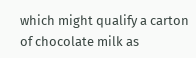which might qualify a carton of chocolate milk as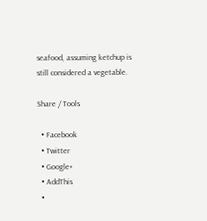seafood, assuming ketchup is still considered a vegetable.

Share / Tools

  • Facebook
  • Twitter
  • Google+
  • AddThis
  •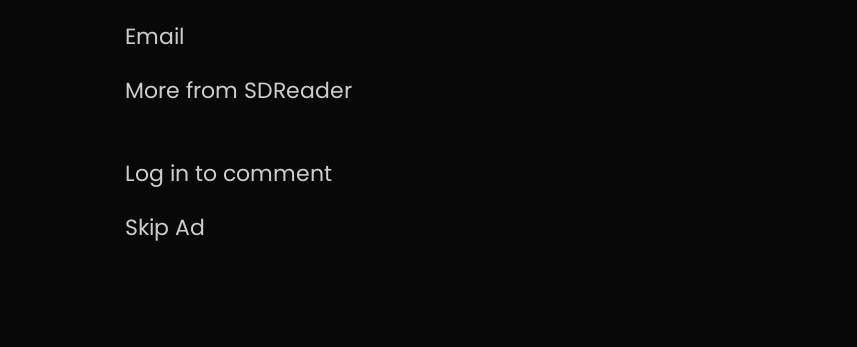Email

More from SDReader


Log in to comment

Skip Ad